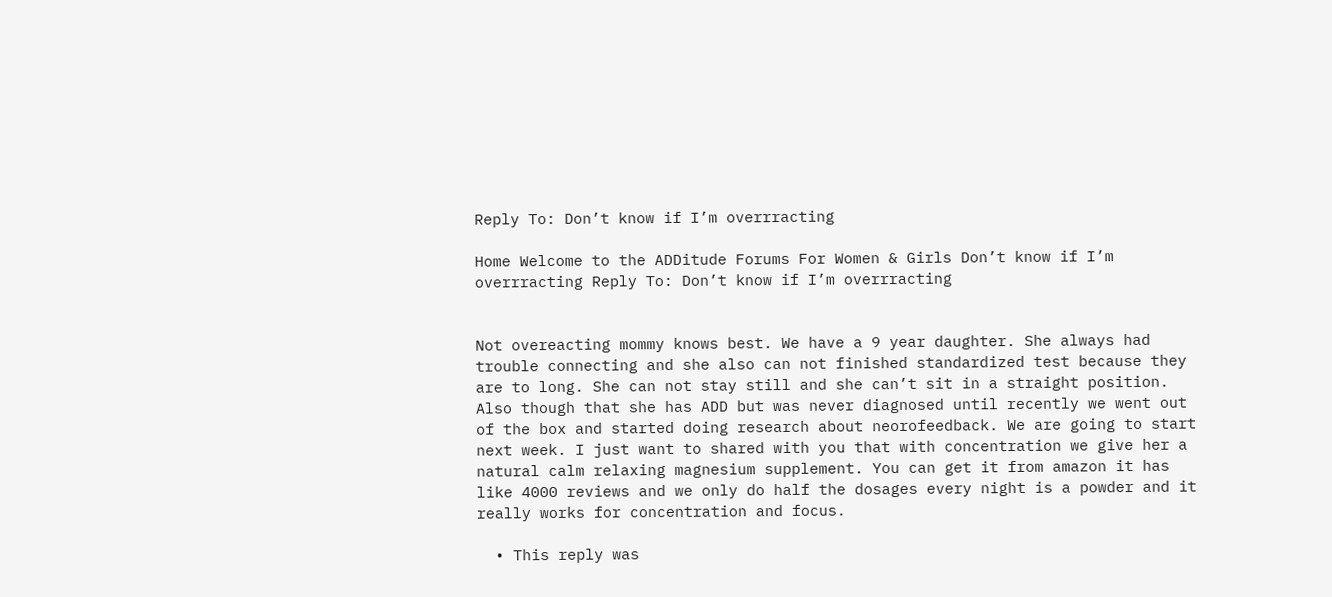Reply To: Don’t know if I’m overrracting

Home Welcome to the ADDitude Forums For Women & Girls Don’t know if I’m overrracting Reply To: Don’t know if I’m overrracting


Not overeacting mommy knows best. We have a 9 year daughter. She always had trouble connecting and she also can not finished standardized test because they are to long. She can not stay still and she can’t sit in a straight position. Also though that she has ADD but was never diagnosed until recently we went out of the box and started doing research about neorofeedback. We are going to start next week. I just want to shared with you that with concentration we give her a natural calm relaxing magnesium supplement. You can get it from amazon it has like 4000 reviews and we only do half the dosages every night is a powder and it really works for concentration and focus.

  • This reply was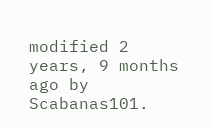modified 2 years, 9 months ago by Scabanas101.